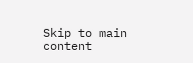Skip to main content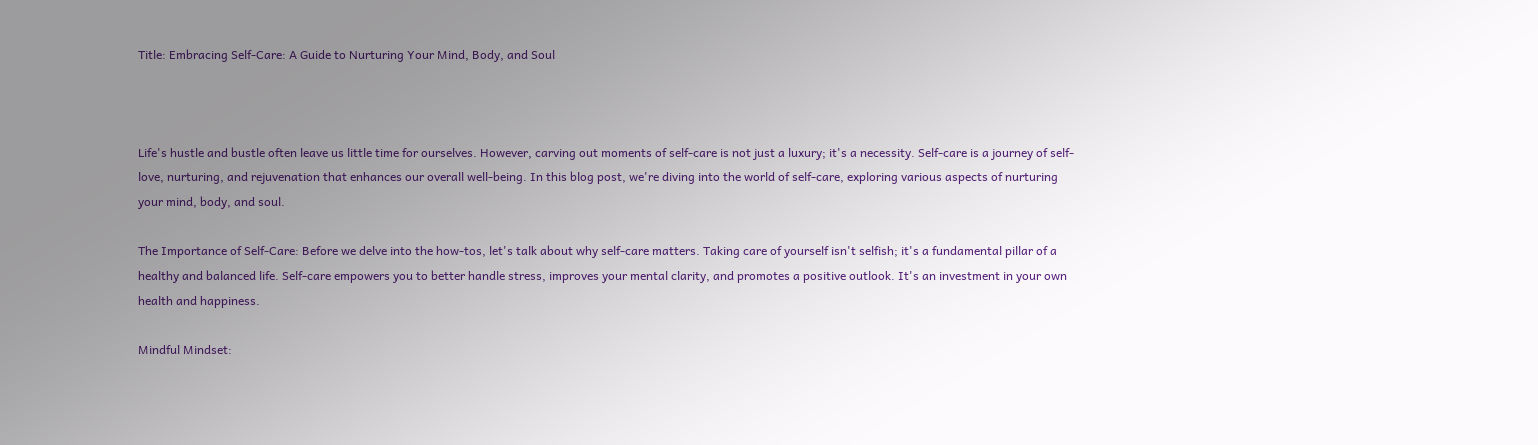Title: Embracing Self-Care: A Guide to Nurturing Your Mind, Body, and Soul



Life's hustle and bustle often leave us little time for ourselves. However, carving out moments of self-care is not just a luxury; it's a necessity. Self-care is a journey of self-love, nurturing, and rejuvenation that enhances our overall well-being. In this blog post, we're diving into the world of self-care, exploring various aspects of nurturing your mind, body, and soul.

The Importance of Self-Care: Before we delve into the how-tos, let's talk about why self-care matters. Taking care of yourself isn't selfish; it's a fundamental pillar of a healthy and balanced life. Self-care empowers you to better handle stress, improves your mental clarity, and promotes a positive outlook. It's an investment in your own health and happiness.

Mindful Mindset: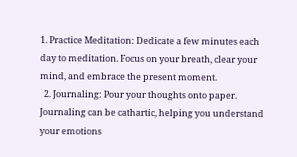1. Practice Meditation: Dedicate a few minutes each day to meditation. Focus on your breath, clear your mind, and embrace the present moment.
  2. Journaling: Pour your thoughts onto paper. Journaling can be cathartic, helping you understand your emotions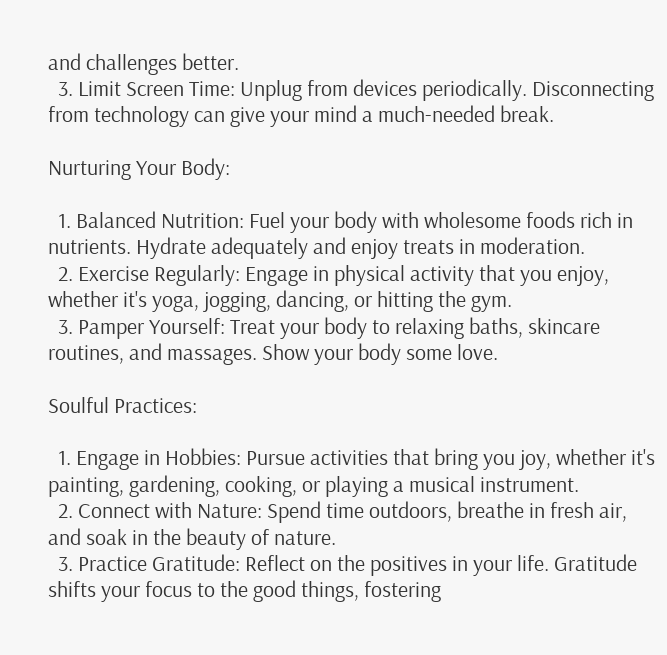and challenges better.
  3. Limit Screen Time: Unplug from devices periodically. Disconnecting from technology can give your mind a much-needed break.

Nurturing Your Body:

  1. Balanced Nutrition: Fuel your body with wholesome foods rich in nutrients. Hydrate adequately and enjoy treats in moderation.
  2. Exercise Regularly: Engage in physical activity that you enjoy, whether it's yoga, jogging, dancing, or hitting the gym.
  3. Pamper Yourself: Treat your body to relaxing baths, skincare routines, and massages. Show your body some love.

Soulful Practices:

  1. Engage in Hobbies: Pursue activities that bring you joy, whether it's painting, gardening, cooking, or playing a musical instrument.
  2. Connect with Nature: Spend time outdoors, breathe in fresh air, and soak in the beauty of nature.
  3. Practice Gratitude: Reflect on the positives in your life. Gratitude shifts your focus to the good things, fostering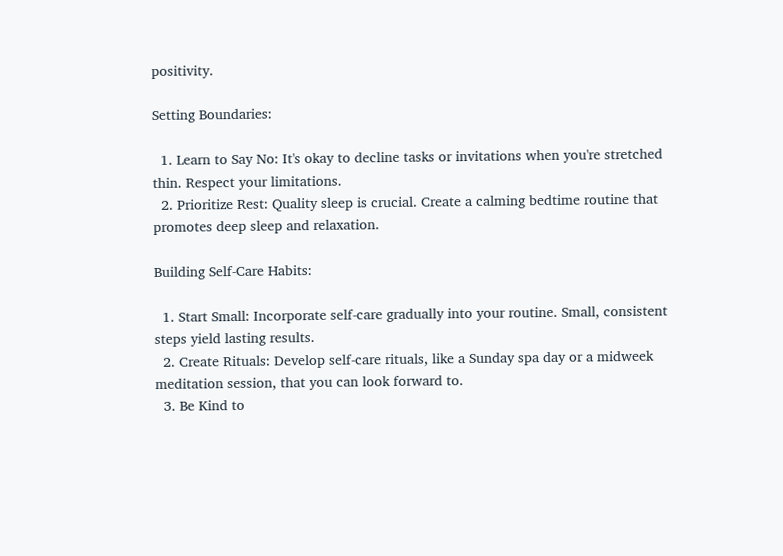positivity.

Setting Boundaries:

  1. Learn to Say No: It's okay to decline tasks or invitations when you're stretched thin. Respect your limitations.
  2. Prioritize Rest: Quality sleep is crucial. Create a calming bedtime routine that promotes deep sleep and relaxation.

Building Self-Care Habits:

  1. Start Small: Incorporate self-care gradually into your routine. Small, consistent steps yield lasting results.
  2. Create Rituals: Develop self-care rituals, like a Sunday spa day or a midweek meditation session, that you can look forward to.
  3. Be Kind to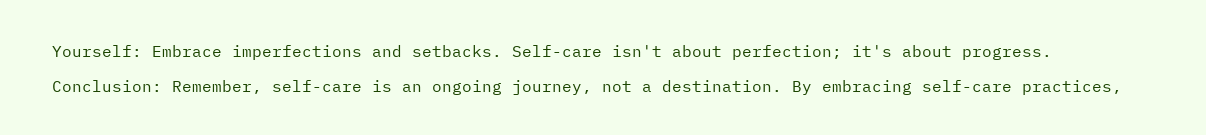Yourself: Embrace imperfections and setbacks. Self-care isn't about perfection; it's about progress.

Conclusion: Remember, self-care is an ongoing journey, not a destination. By embracing self-care practices,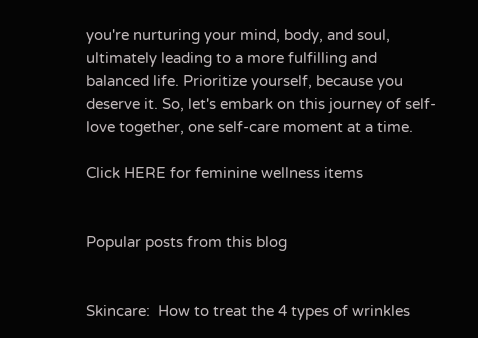you're nurturing your mind, body, and soul, ultimately leading to a more fulfilling and balanced life. Prioritize yourself, because you deserve it. So, let's embark on this journey of self-love together, one self-care moment at a time.

Click HERE for feminine wellness items


Popular posts from this blog


Skincare:  How to treat the 4 types of wrinkles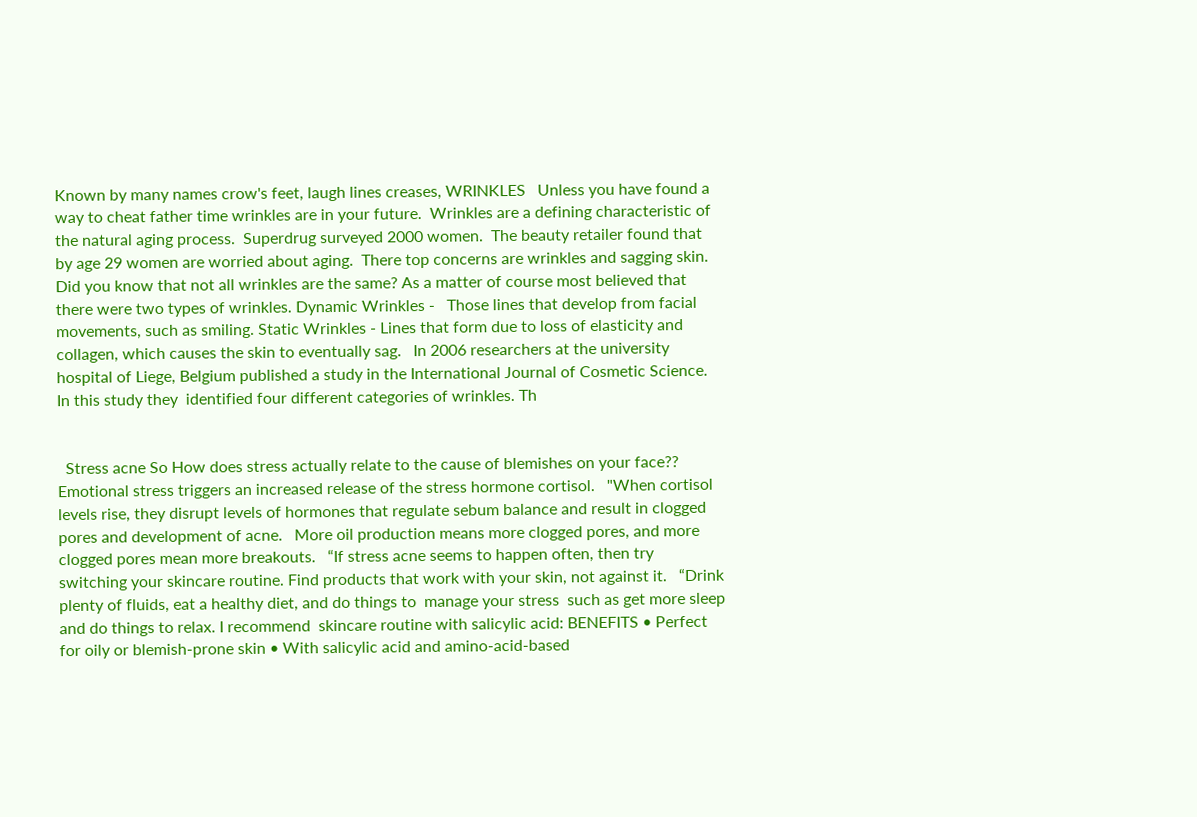Known by many names crow's feet, laugh lines creases, WRINKLES   Unless you have found a way to cheat father time wrinkles are in your future.  Wrinkles are a defining characteristic of  the natural aging process.  Superdrug surveyed 2000 women.  The beauty retailer found that by age 29 women are worried about aging.  There top concerns are wrinkles and sagging skin. Did you know that not all wrinkles are the same? As a matter of course most believed that there were two types of wrinkles. Dynamic Wrinkles -   Those lines that develop from facial movements, such as smiling. Static Wrinkles - Lines that form due to loss of elasticity and collagen, which causes the skin to eventually sag.   In 2006 researchers at the university hospital of Liege, Belgium published a study in the International Journal of Cosmetic Science. In this study they  identified four different categories of wrinkles. Th


  Stress acne So How does stress actually relate to the cause of blemishes on your face?? Emotional stress triggers an increased release of the stress hormone cortisol.   "When cortisol levels rise, they disrupt levels of hormones that regulate sebum balance and result in clogged pores and development of acne.   More oil production means more clogged pores, and more clogged pores mean more breakouts.   “If stress acne seems to happen often, then try switching your skincare routine. Find products that work with your skin, not against it.   “Drink plenty of fluids, eat a healthy diet, and do things to  manage your stress  such as get more sleep and do things to relax. I recommend  skincare routine with salicylic acid: BENEFITS • Perfect for oily or blemish-prone skin • With salicylic acid and amino-acid-based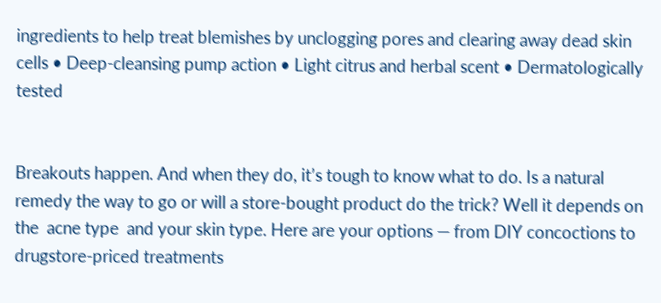ingredients to help treat blemishes by unclogging pores and clearing away dead skin cells • Deep-cleansing pump action • Light citrus and herbal scent • Dermatologically tested


Breakouts happen. And when they do, it’s tough to know what to do. Is a natural remedy the way to go or will a store-bought product do the trick? Well it depends on the  acne type  and your skin type. Here are your options — from DIY concoctions to drugstore-priced treatments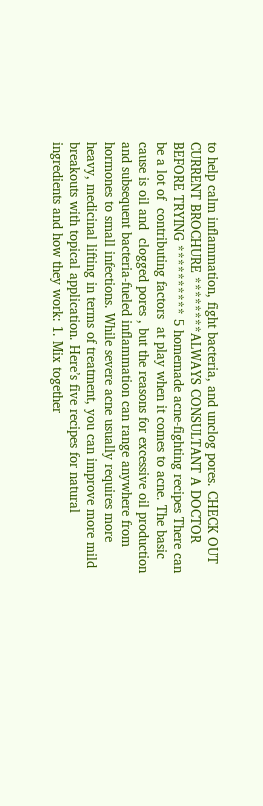to help calm inflammation, fight bacteria, and unclog pores. CHECK OUT CURRENT BROCHURE ********ALWAYS CONSULTANT A DOCTOR BEFORE TRYING ********** 5 homemade acne-fighting recipes There can be a lot of  contributing factors  at play when it comes to acne. The basic cause is oil and  clogged pores , but the reasons for excessive oil production and subsequent bacteria-fueled inflammation can range anywhere from hormones to small infections. While severe acne usually requires more heavy, medicinal lifting in terms of treatment, you can improve more mild breakouts with topical application. Here’s five recipes for natural ingredients and how they work: 1. Mix together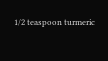1/2 teaspoon turmeric